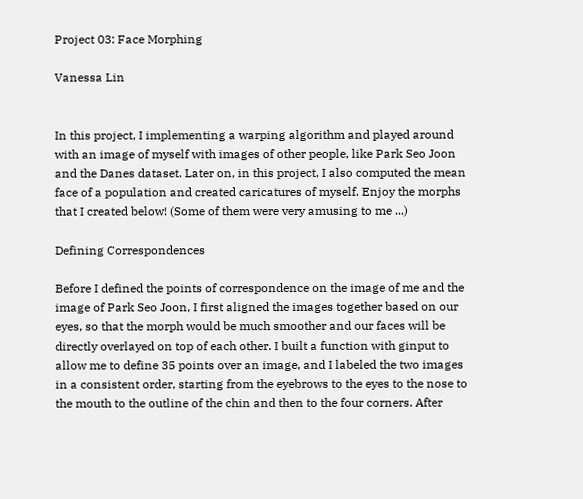Project 03: Face Morphing

Vanessa Lin


In this project, I implementing a warping algorithm and played around with an image of myself with images of other people, like Park Seo Joon and the Danes dataset. Later on, in this project, I also computed the mean face of a population and created caricatures of myself. Enjoy the morphs that I created below! (Some of them were very amusing to me ...)

Defining Correspondences

Before I defined the points of correspondence on the image of me and the image of Park Seo Joon, I first aligned the images together based on our eyes, so that the morph would be much smoother and our faces will be directly overlayed on top of each other. I built a function with ginput to allow me to define 35 points over an image, and I labeled the two images in a consistent order, starting from the eyebrows to the eyes to the nose to the mouth to the outline of the chin and then to the four corners. After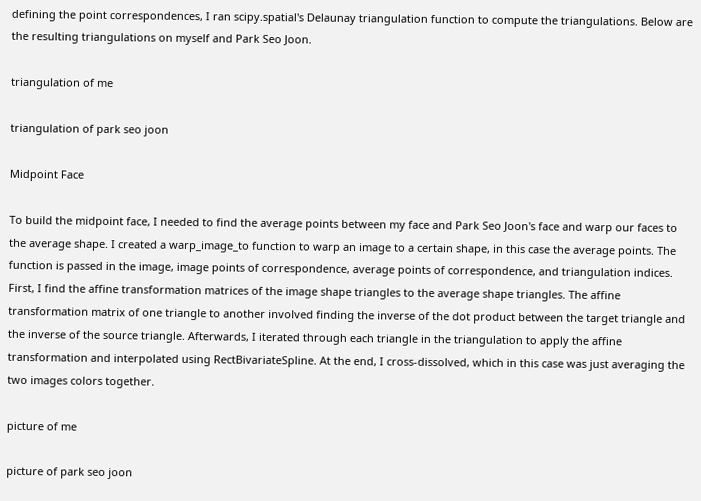defining the point correspondences, I ran scipy.spatial's Delaunay triangulation function to compute the triangulations. Below are the resulting triangulations on myself and Park Seo Joon.

triangulation of me

triangulation of park seo joon

Midpoint Face

To build the midpoint face, I needed to find the average points between my face and Park Seo Joon's face and warp our faces to the average shape. I created a warp_image_to function to warp an image to a certain shape, in this case the average points. The function is passed in the image, image points of correspondence, average points of correspondence, and triangulation indices. First, I find the affine transformation matrices of the image shape triangles to the average shape triangles. The affine transformation matrix of one triangle to another involved finding the inverse of the dot product between the target triangle and the inverse of the source triangle. Afterwards, I iterated through each triangle in the triangulation to apply the affine transformation and interpolated using RectBivariateSpline. At the end, I cross-dissolved, which in this case was just averaging the two images colors together.

picture of me

picture of park seo joon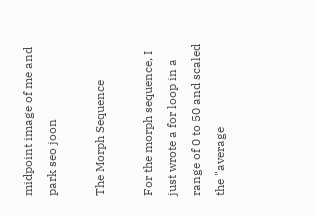midpoint image of me and park seo joon

The Morph Sequence

For the morph sequence, I just wrote a for loop in a range of 0 to 50 and scaled the "average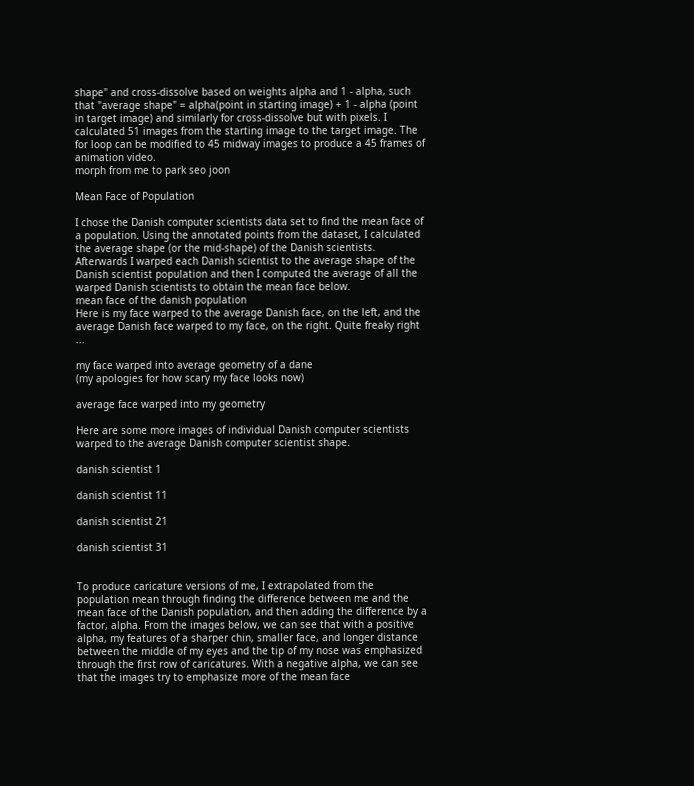shape" and cross-dissolve based on weights alpha and 1 - alpha, such that "average shape" = alpha(point in starting image) + 1 - alpha (point in target image) and similarly for cross-dissolve but with pixels. I calculated 51 images from the starting image to the target image. The for loop can be modified to 45 midway images to produce a 45 frames of animation video.
morph from me to park seo joon

Mean Face of Population

I chose the Danish computer scientists data set to find the mean face of a population. Using the annotated points from the dataset, I calculated the average shape (or the mid-shape) of the Danish scientists. Afterwards I warped each Danish scientist to the average shape of the Danish scientist population and then I computed the average of all the warped Danish scientists to obtain the mean face below.
mean face of the danish population
Here is my face warped to the average Danish face, on the left, and the average Danish face warped to my face, on the right. Quite freaky right ...

my face warped into average geometry of a dane
(my apologies for how scary my face looks now)

average face warped into my geometry

Here are some more images of individual Danish computer scientists warped to the average Danish computer scientist shape.

danish scientist 1

danish scientist 11

danish scientist 21

danish scientist 31


To produce caricature versions of me, I extrapolated from the population mean through finding the difference between me and the mean face of the Danish population, and then adding the difference by a factor, alpha. From the images below, we can see that with a positive alpha, my features of a sharper chin, smaller face, and longer distance between the middle of my eyes and the tip of my nose was emphasized through the first row of caricatures. With a negative alpha, we can see that the images try to emphasize more of the mean face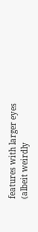features with larger eyes (albeit weirdly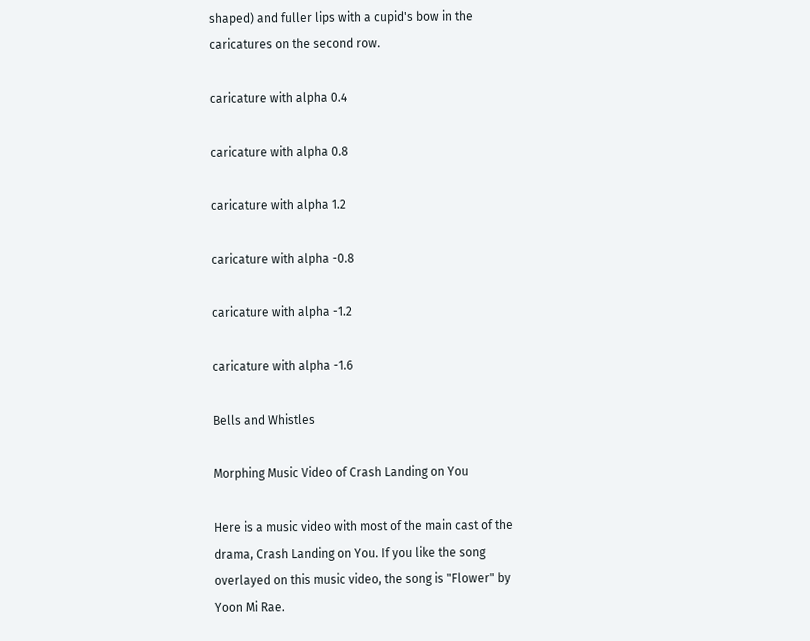shaped) and fuller lips with a cupid's bow in the caricatures on the second row.

caricature with alpha 0.4

caricature with alpha 0.8

caricature with alpha 1.2

caricature with alpha -0.8

caricature with alpha -1.2

caricature with alpha -1.6

Bells and Whistles

Morphing Music Video of Crash Landing on You

Here is a music video with most of the main cast of the drama, Crash Landing on You. If you like the song overlayed on this music video, the song is "Flower" by Yoon Mi Rae.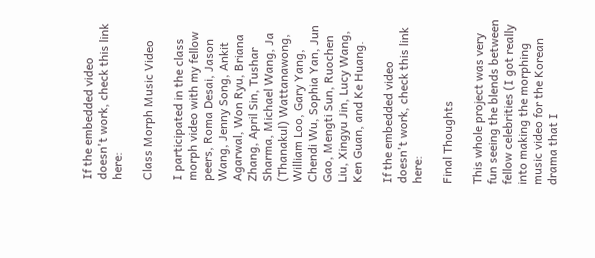If the embedded video doesn't work, check this link here:

Class Morph Music Video

I participated in the class morph video with my fellow peers, Roma Desai, Jason Wang, Jenny Song, Ankit Agarwal, Won Ryu, Briana Zhang, April Sin, Tushar Sharma, Michael Wang, Ja (Thanakul) Wattanawong, William Loo, Gary Yang, Chendi Wu, Sophia Yan, Jun Gao, Mengti Sun, Ruochen Liu, Xingyu Jin, Lucy Wang, Ken Guan, and Ke Huang.

If the embedded video doesn't work, check this link here:

Final Thoughts

This whole project was very fun seeing the blends between fellow celebrities (I got really into making the morphing music video for the Korean drama that I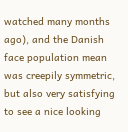watched many months ago), and the Danish face population mean was creepily symmetric, but also very satisfying to see a nice looking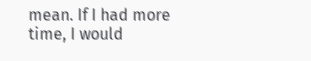mean. If I had more time, I would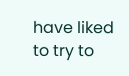have liked to try to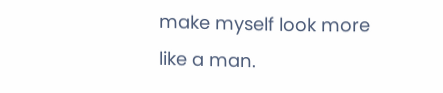make myself look more like a man.